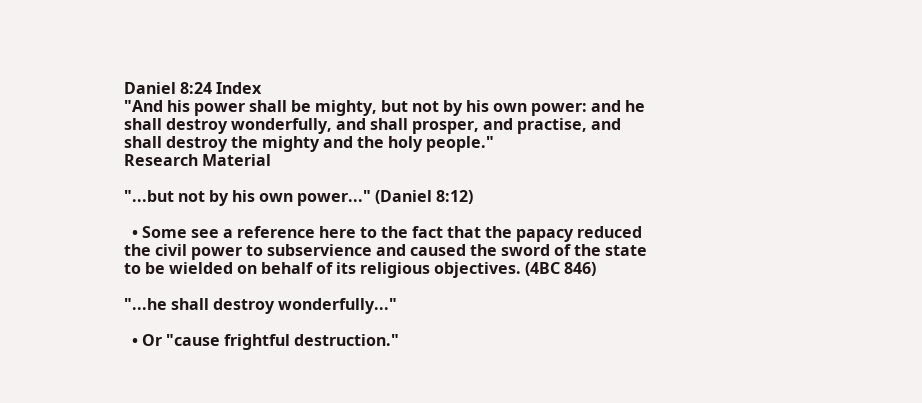Daniel 8:24 Index
"And his power shall be mighty, but not by his own power: and he shall destroy wonderfully, and shall prosper, and practise, and shall destroy the mighty and the holy people."
Research Material

"...but not by his own power..." (Daniel 8:12)

  • Some see a reference here to the fact that the papacy reduced the civil power to subservience and caused the sword of the state to be wielded on behalf of its religious objectives. (4BC 846)

"...he shall destroy wonderfully..."

  • Or "cause frightful destruction."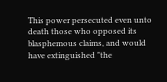This power persecuted even unto death those who opposed its blasphemous claims, and would have extinguished "the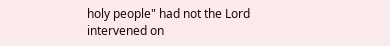holy people" had not the Lord intervened on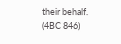their behalf. (4BC 846)